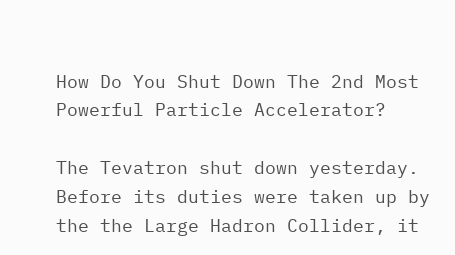How Do You Shut Down The 2nd Most Powerful Particle Accelerator?

The Tevatron shut down yesterday. Before its duties were taken up by the the Large Hadron Collider, it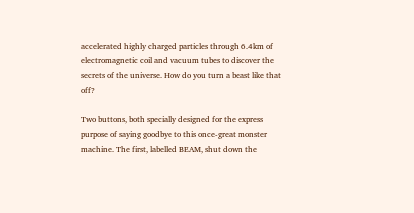accelerated highly charged particles through 6.4km of electromagnetic coil and vacuum tubes to discover the secrets of the universe. How do you turn a beast like that off?

Two buttons, both specially designed for the express purpose of saying goodbye to this once-great monster machine. The first, labelled BEAM, shut down the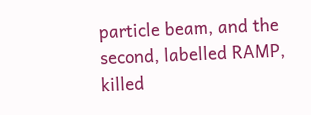particle beam, and the second, labelled RAMP, killed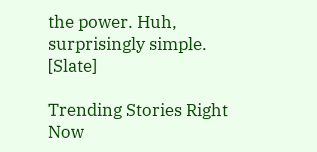the power. Huh, surprisingly simple. [Slate]

Trending Stories Right Now